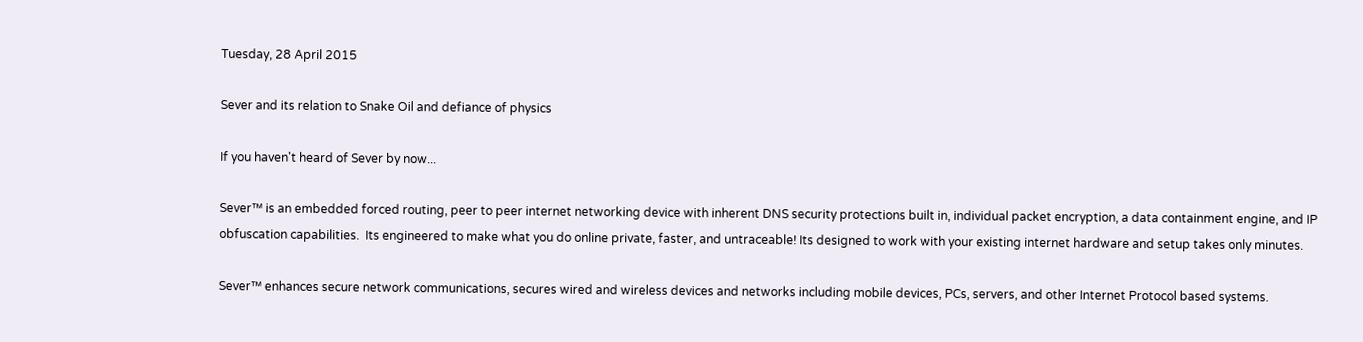Tuesday, 28 April 2015

Sever and its relation to Snake Oil and defiance of physics

If you haven't heard of Sever by now...

Sever™ is an embedded forced routing, peer to peer internet networking device with inherent DNS security protections built in, individual packet encryption, a data containment engine, and IP obfuscation capabilities.  Its engineered to make what you do online private, faster, and untraceable! Its designed to work with your existing internet hardware and setup takes only minutes.

Sever™ enhances secure network communications, secures wired and wireless devices and networks including mobile devices, PCs, servers, and other Internet Protocol based systems.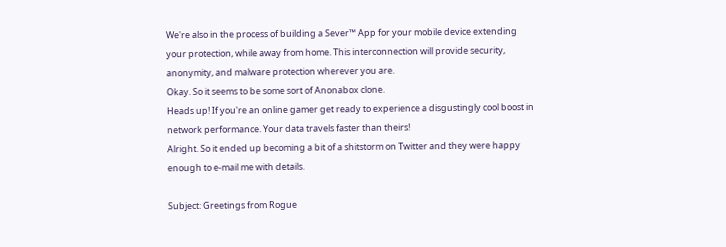We're also in the process of building a Sever™ App for your mobile device extending your protection, while away from home. This interconnection will provide security, anonymity, and malware protection wherever you are.
Okay. So it seems to be some sort of Anonabox clone.
Heads up! If you're an online gamer get ready to experience a disgustingly cool boost in network performance. Your data travels faster than theirs!
Alright. So it ended up becoming a bit of a shitstorm on Twitter and they were happy enough to e-mail me with details.

Subject: Greetings from Rogue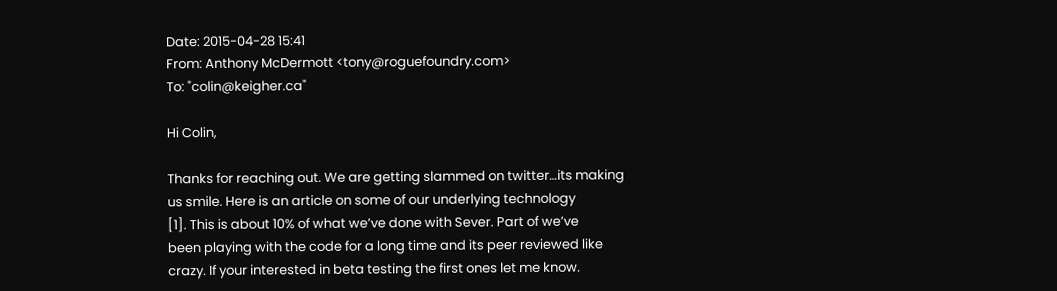Date: 2015-04-28 15:41
From: Anthony McDermott <tony@roguefoundry.com>
To: "colin@keigher.ca"

Hi Colin,

Thanks for reaching out. We are getting slammed on twitter…its making
us smile. Here is an article on some of our underlying technology
[1]. This is about 10% of what we’ve done with Sever. Part of we’ve
been playing with the code for a long time and its peer reviewed like
crazy. If your interested in beta testing the first ones let me know.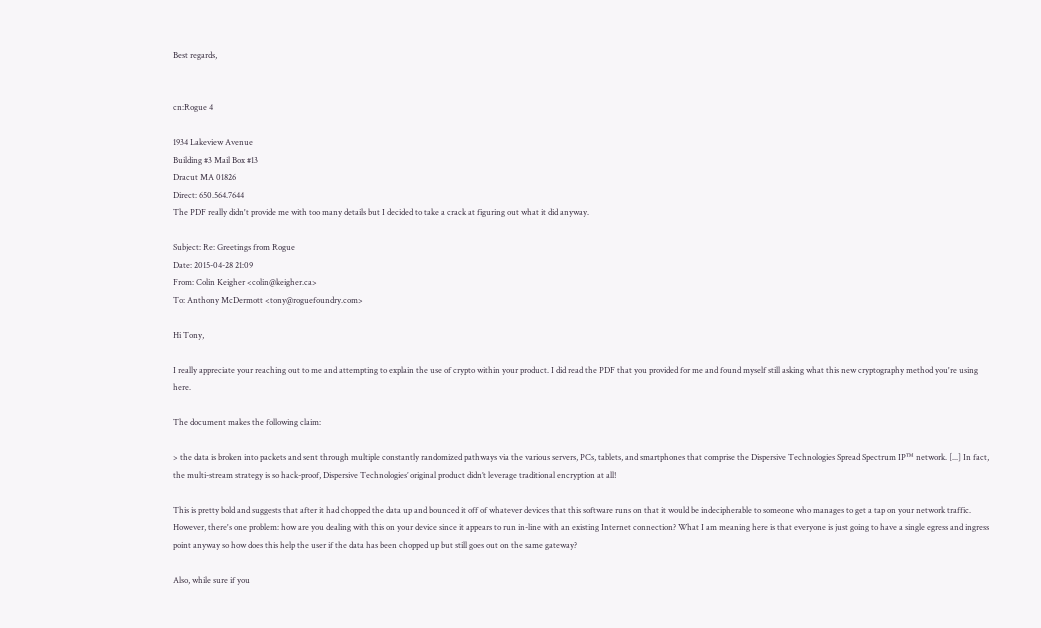Best regards,


cn:Rogue 4

1934 Lakeview Avenue
Building #3 Mail Box #13
Dracut MA 01826
Direct: 650.564.7644
The PDF really didn't provide me with too many details but I decided to take a crack at figuring out what it did anyway.

Subject: Re: Greetings from Rogue
Date: 2015-04-28 21:09
From: Colin Keigher <colin@keigher.ca>
To: Anthony McDermott <tony@roguefoundry.com>

Hi Tony,

I really appreciate your reaching out to me and attempting to explain the use of crypto within your product. I did read the PDF that you provided for me and found myself still asking what this new cryptography method you're using here.

The document makes the following claim:

> the data is broken into packets and sent through multiple constantly randomized pathways via the various servers, PCs, tablets, and smartphones that comprise the Dispersive Technologies Spread Spectrum IP™ network. [...] In fact, the multi-stream strategy is so hack-proof, Dispersive Technologies’ original product didn’t leverage traditional encryption at all!

This is pretty bold and suggests that after it had chopped the data up and bounced it off of whatever devices that this software runs on that it would be indecipherable to someone who manages to get a tap on your network traffic. However, there's one problem: how are you dealing with this on your device since it appears to run in-line with an existing Internet connection? What I am meaning here is that everyone is just going to have a single egress and ingress point anyway so how does this help the user if the data has been chopped up but still goes out on the same gateway?

Also, while sure if you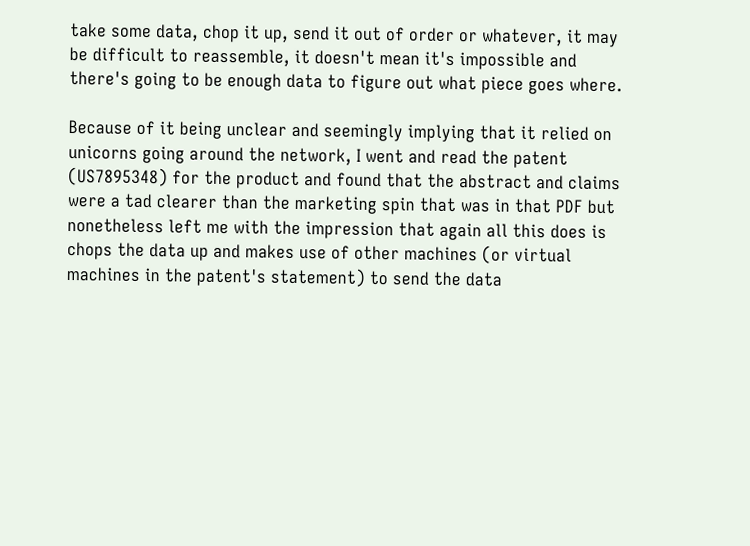take some data, chop it up, send it out of order or whatever, it may be difficult to reassemble, it doesn't mean it's impossible and there's going to be enough data to figure out what piece goes where.

Because of it being unclear and seemingly implying that it relied on unicorns going around the network, I went and read the patent (US7895348) for the product and found that the abstract and claims were a tad clearer than the marketing spin that was in that PDF but nonetheless left me with the impression that again all this does is chops the data up and makes use of other machines (or virtual machines in the patent's statement) to send the data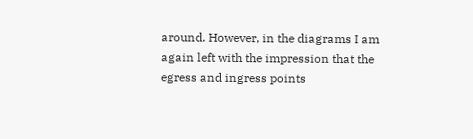around. However, in the diagrams I am again left with the impression that the egress and ingress points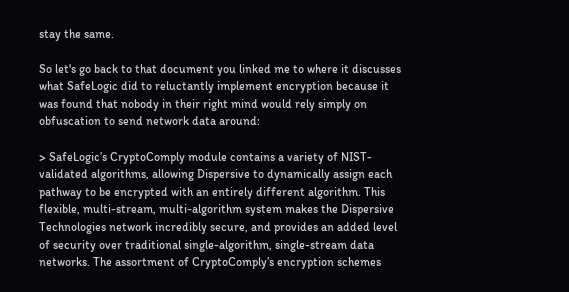stay the same.

So let's go back to that document you linked me to where it discusses what SafeLogic did to reluctantly implement encryption because it was found that nobody in their right mind would rely simply on obfuscation to send network data around:

> SafeLogic’s CryptoComply module contains a variety of NIST-validated algorithms, allowing Dispersive to dynamically assign each pathway to be encrypted with an entirely different algorithm. This flexible, multi-stream, multi-algorithm system makes the Dispersive Technologies network incredibly secure, and provides an added level of security over traditional single-algorithm, single-stream data networks. The assortment of CryptoComply’s encryption schemes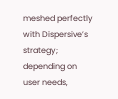meshed perfectly with Dispersive’s strategy; depending on user needs,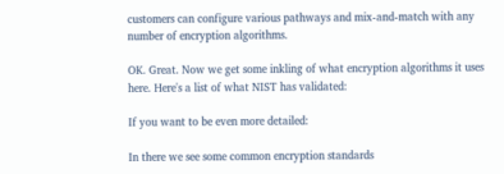customers can configure various pathways and mix-and-match with any number of encryption algorithms.

OK. Great. Now we get some inkling of what encryption algorithms it uses here. Here's a list of what NIST has validated:

If you want to be even more detailed:

In there we see some common encryption standards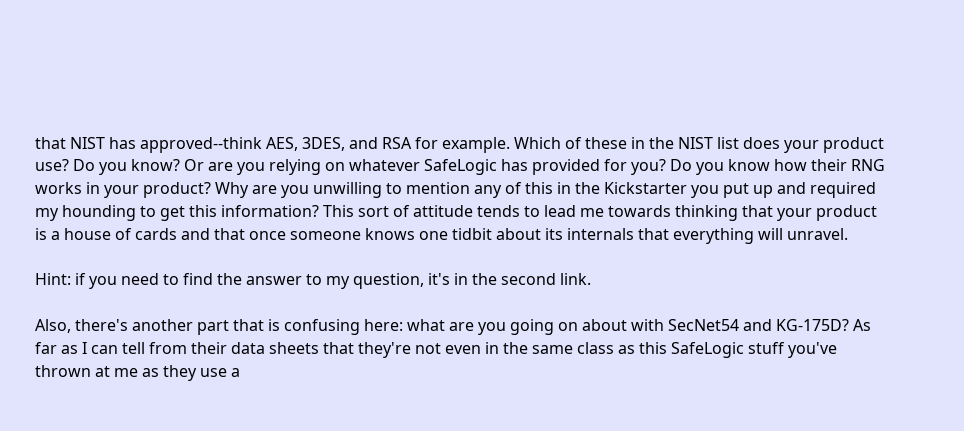that NIST has approved--think AES, 3DES, and RSA for example. Which of these in the NIST list does your product use? Do you know? Or are you relying on whatever SafeLogic has provided for you? Do you know how their RNG works in your product? Why are you unwilling to mention any of this in the Kickstarter you put up and required my hounding to get this information? This sort of attitude tends to lead me towards thinking that your product is a house of cards and that once someone knows one tidbit about its internals that everything will unravel.

Hint: if you need to find the answer to my question, it's in the second link.

Also, there's another part that is confusing here: what are you going on about with SecNet54 and KG-175D? As far as I can tell from their data sheets that they're not even in the same class as this SafeLogic stuff you've thrown at me as they use a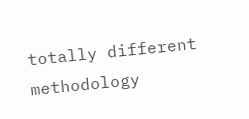totally different methodology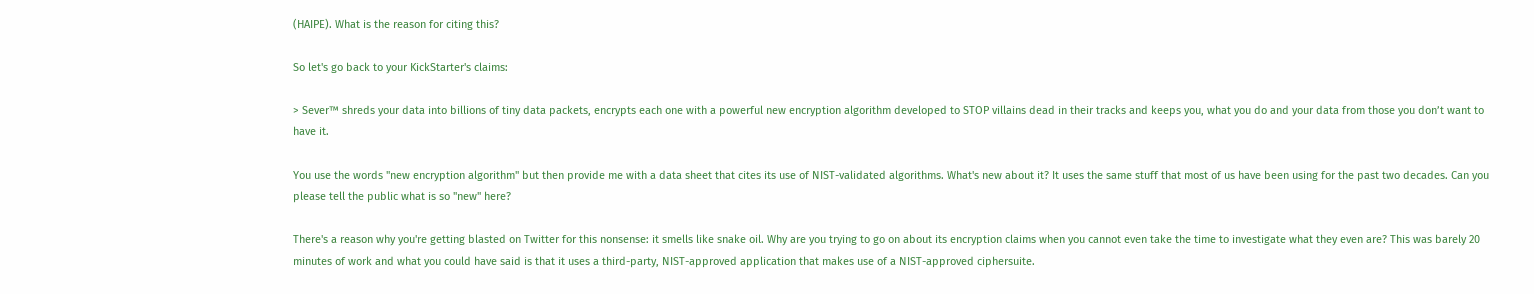(HAIPE). What is the reason for citing this?

So let's go back to your KickStarter's claims:

> Sever™ shreds your data into billions of tiny data packets, encrypts each one with a powerful new encryption algorithm developed to STOP villains dead in their tracks and keeps you, what you do and your data from those you don’t want to have it.

You use the words "new encryption algorithm" but then provide me with a data sheet that cites its use of NIST-validated algorithms. What's new about it? It uses the same stuff that most of us have been using for the past two decades. Can you please tell the public what is so "new" here?

There's a reason why you're getting blasted on Twitter for this nonsense: it smells like snake oil. Why are you trying to go on about its encryption claims when you cannot even take the time to investigate what they even are? This was barely 20 minutes of work and what you could have said is that it uses a third-party, NIST-approved application that makes use of a NIST-approved ciphersuite.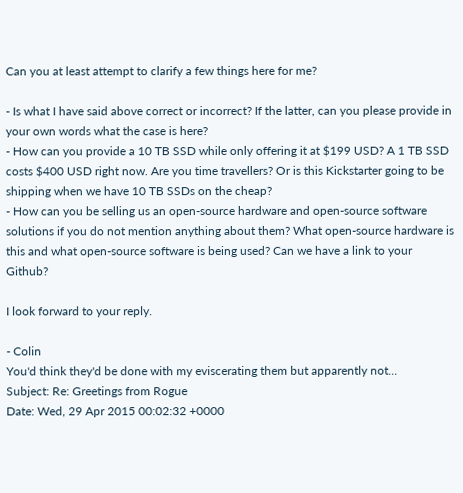Can you at least attempt to clarify a few things here for me?

- Is what I have said above correct or incorrect? If the latter, can you please provide in your own words what the case is here?
- How can you provide a 10 TB SSD while only offering it at $199 USD? A 1 TB SSD costs $400 USD right now. Are you time travellers? Or is this Kickstarter going to be shipping when we have 10 TB SSDs on the cheap?
- How can you be selling us an open-source hardware and open-source software solutions if you do not mention anything about them? What open-source hardware is this and what open-source software is being used? Can we have a link to your Github?

I look forward to your reply.

- Colin
You'd think they'd be done with my eviscerating them but apparently not...
Subject: Re: Greetings from Rogue
Date: Wed, 29 Apr 2015 00:02:32 +0000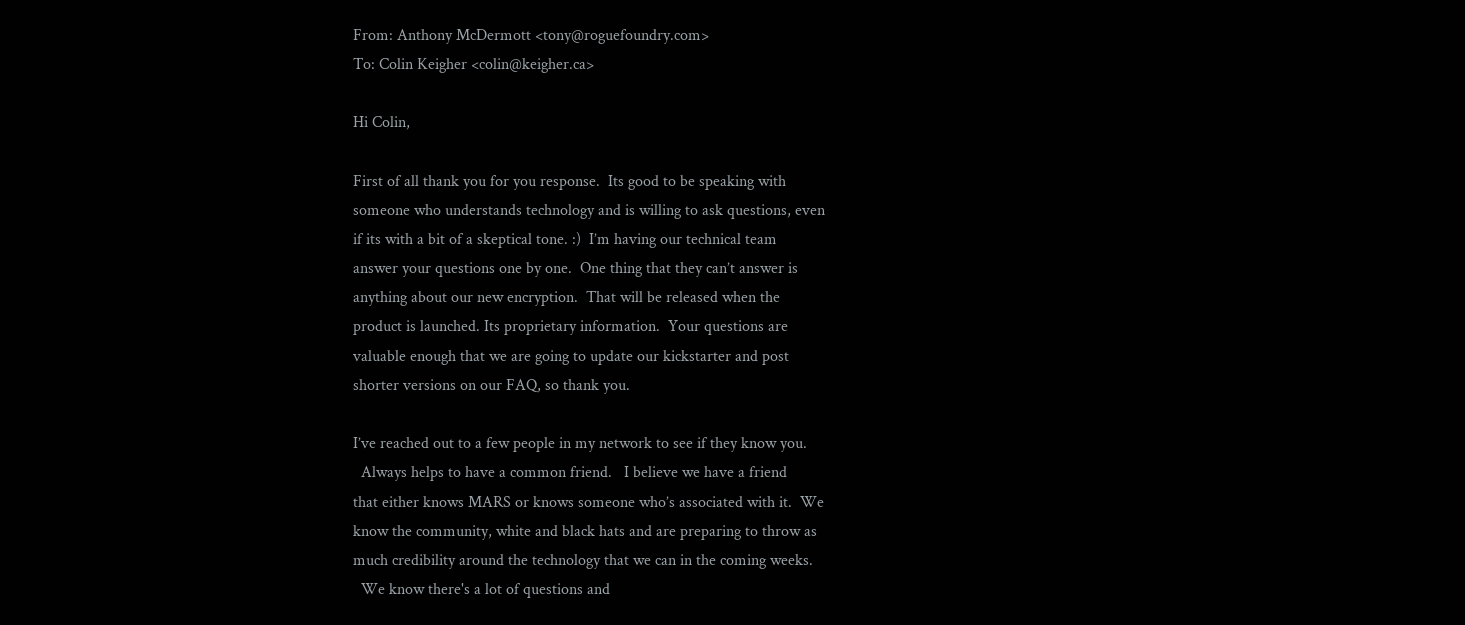From: Anthony McDermott <tony@roguefoundry.com>
To: Colin Keigher <colin@keigher.ca>

Hi Colin,

First of all thank you for you response.  Its good to be speaking with
someone who understands technology and is willing to ask questions, even
if its with a bit of a skeptical tone. :)  I’m having our technical team
answer your questions one by one.  One thing that they can’t answer is
anything about our new encryption.  That will be released when the
product is launched. Its proprietary information.  Your questions are
valuable enough that we are going to update our kickstarter and post
shorter versions on our FAQ, so thank you.

I’ve reached out to a few people in my network to see if they know you.
  Always helps to have a common friend.   I believe we have a friend
that either knows MARS or knows someone who’s associated with it.  We
know the community, white and black hats and are preparing to throw as
much credibility around the technology that we can in the coming weeks.
  We know there's a lot of questions and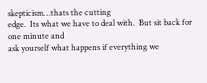skepticism…thats the cutting
edge.  Its what we have to deal with.  But sit back for one minute and
ask yourself what happens if everything we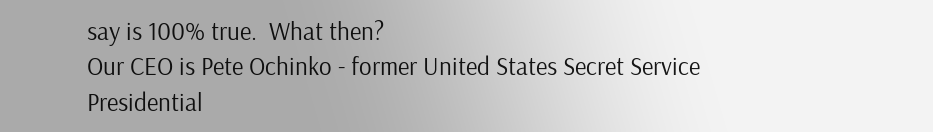say is 100% true.  What then?
Our CEO is Pete Ochinko - former United States Secret Service
Presidential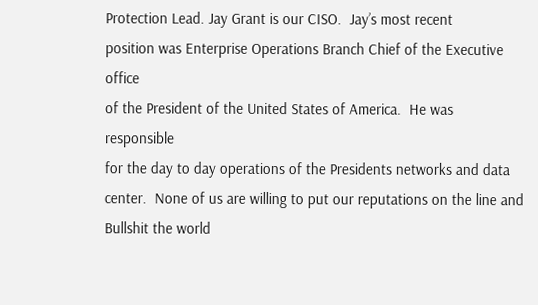Protection Lead. Jay Grant is our CISO.  Jay’s most recent
position was Enterprise Operations Branch Chief of the Executive office
of the President of the United States of America.  He was responsible
for the day to day operations of the Presidents networks and data
center.  None of us are willing to put our reputations on the line and
Bullshit the world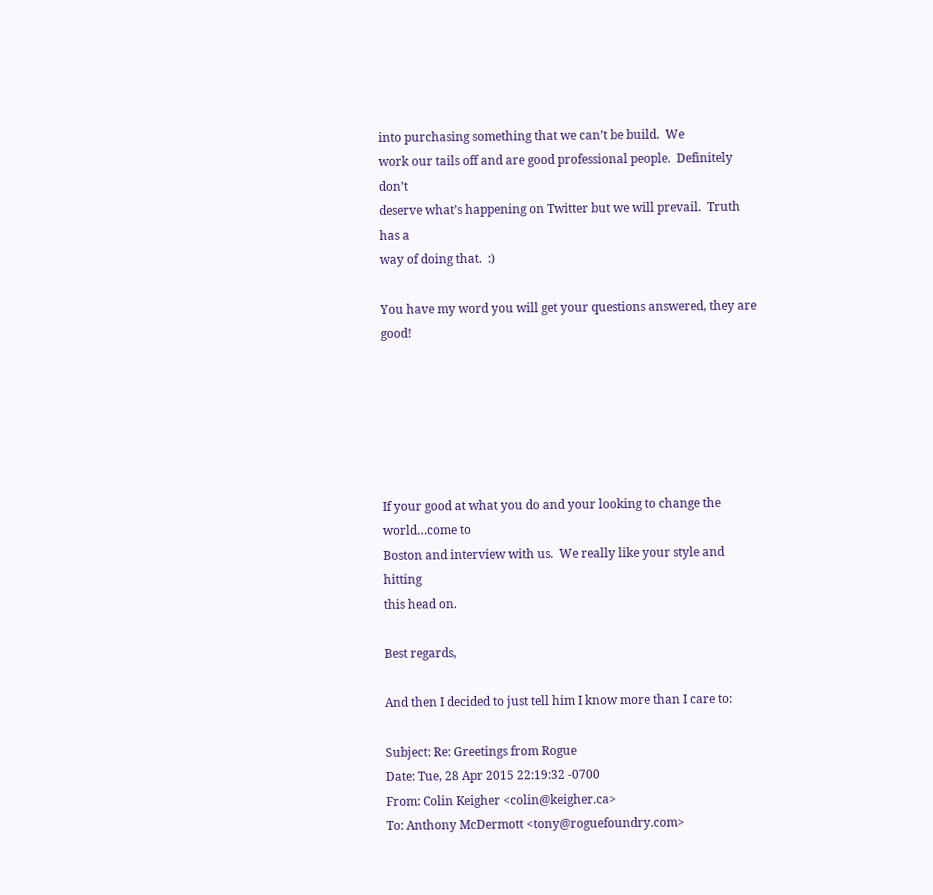into purchasing something that we can’t be build.  We
work our tails off and are good professional people.  Definitely don’t
deserve what’s happening on Twitter but we will prevail.  Truth has a
way of doing that.  :)

You have my word you will get your questions answered, they are good!






If your good at what you do and your looking to change the world…come to
Boston and interview with us.  We really like your style and hitting
this head on.

Best regards,

And then I decided to just tell him I know more than I care to:

Subject: Re: Greetings from Rogue
Date: Tue, 28 Apr 2015 22:19:32 -0700
From: Colin Keigher <colin@keigher.ca>
To: Anthony McDermott <tony@roguefoundry.com>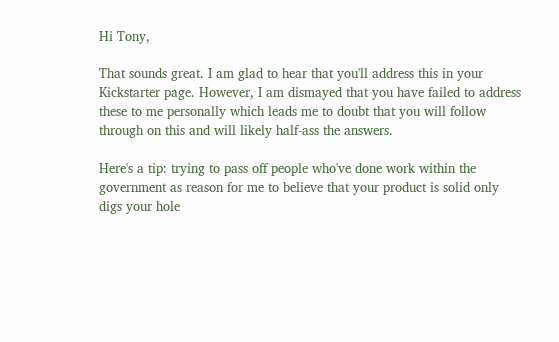Hi Tony,

That sounds great. I am glad to hear that you'll address this in your
Kickstarter page. However, I am dismayed that you have failed to address
these to me personally which leads me to doubt that you will follow
through on this and will likely half-ass the answers.

Here's a tip: trying to pass off people who've done work within the
government as reason for me to believe that your product is solid only
digs your hole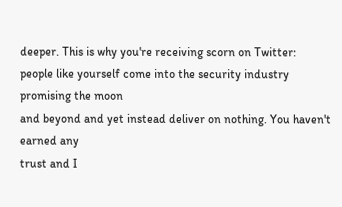deeper. This is why you're receiving scorn on Twitter:
people like yourself come into the security industry promising the moon
and beyond and yet instead deliver on nothing. You haven't earned any
trust and I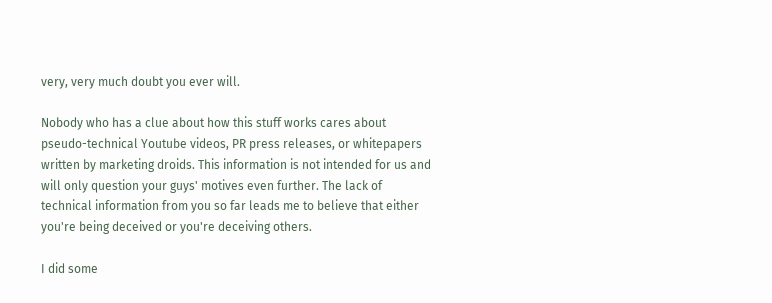very, very much doubt you ever will.

Nobody who has a clue about how this stuff works cares about
pseudo-technical Youtube videos, PR press releases, or whitepapers
written by marketing droids. This information is not intended for us and
will only question your guys' motives even further. The lack of
technical information from you so far leads me to believe that either
you're being deceived or you're deceiving others.

I did some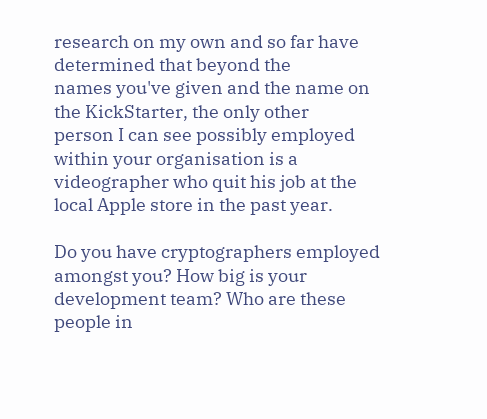research on my own and so far have determined that beyond the
names you've given and the name on the KickStarter, the only other
person I can see possibly employed within your organisation is a
videographer who quit his job at the local Apple store in the past year.

Do you have cryptographers employed amongst you? How big is your
development team? Who are these people in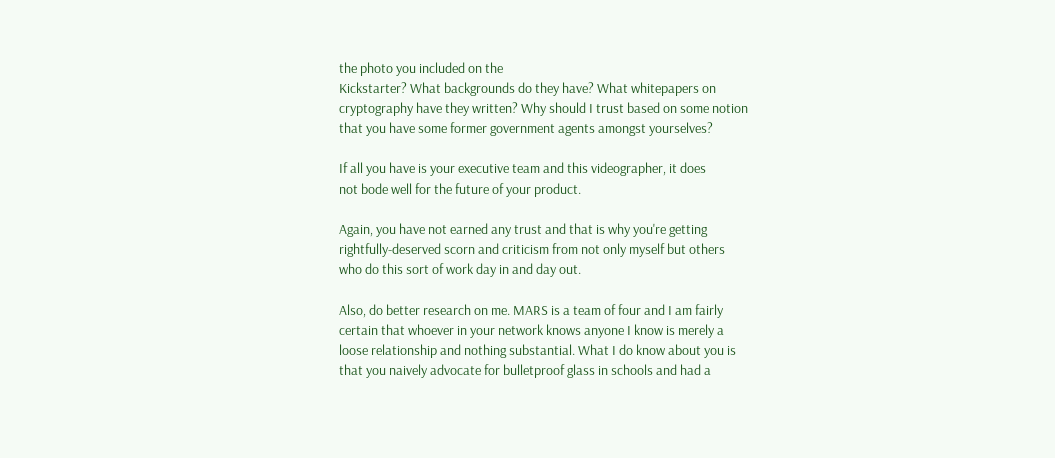the photo you included on the
Kickstarter? What backgrounds do they have? What whitepapers on
cryptography have they written? Why should I trust based on some notion
that you have some former government agents amongst yourselves?

If all you have is your executive team and this videographer, it does
not bode well for the future of your product.

Again, you have not earned any trust and that is why you're getting
rightfully-deserved scorn and criticism from not only myself but others
who do this sort of work day in and day out.

Also, do better research on me. MARS is a team of four and I am fairly
certain that whoever in your network knows anyone I know is merely a
loose relationship and nothing substantial. What I do know about you is
that you naively advocate for bulletproof glass in schools and had a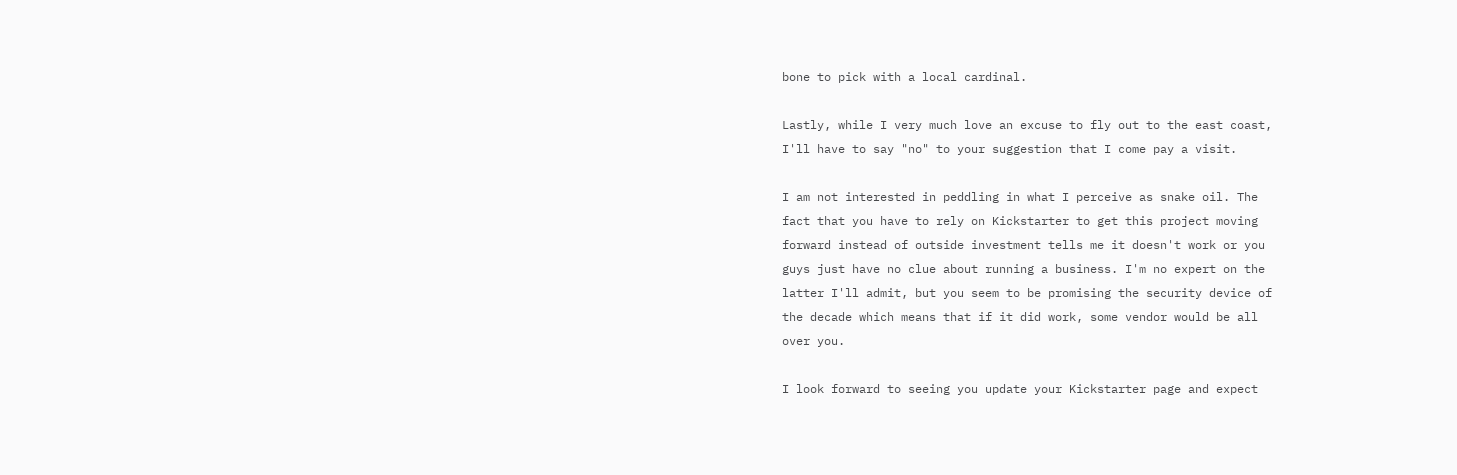bone to pick with a local cardinal.

Lastly, while I very much love an excuse to fly out to the east coast,
I'll have to say "no" to your suggestion that I come pay a visit.

I am not interested in peddling in what I perceive as snake oil. The
fact that you have to rely on Kickstarter to get this project moving
forward instead of outside investment tells me it doesn't work or you
guys just have no clue about running a business. I'm no expert on the
latter I'll admit, but you seem to be promising the security device of
the decade which means that if it did work, some vendor would be all
over you.

I look forward to seeing you update your Kickstarter page and expect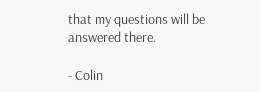that my questions will be answered there.

- Colin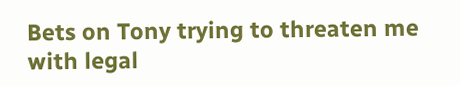Bets on Tony trying to threaten me with legal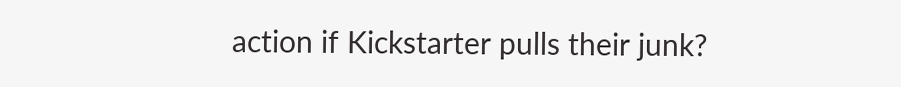action if Kickstarter pulls their junk?